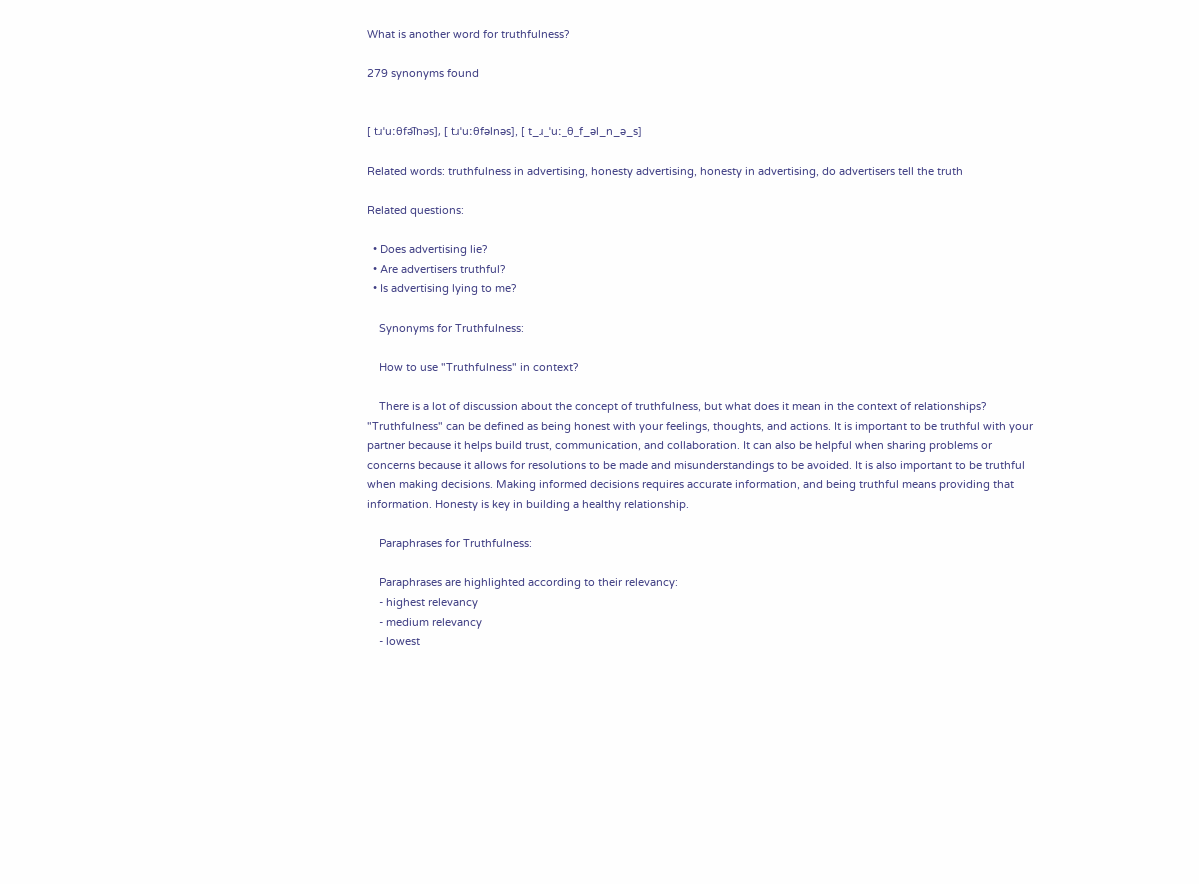What is another word for truthfulness?

279 synonyms found


[ tɹˈuːθfə͡lnəs], [ tɹˈuːθfəlnəs], [ t_ɹ_ˈuː_θ_f_əl_n_ə_s]

Related words: truthfulness in advertising, honesty advertising, honesty in advertising, do advertisers tell the truth

Related questions:

  • Does advertising lie?
  • Are advertisers truthful?
  • Is advertising lying to me?

    Synonyms for Truthfulness:

    How to use "Truthfulness" in context?

    There is a lot of discussion about the concept of truthfulness, but what does it mean in the context of relationships? "Truthfulness" can be defined as being honest with your feelings, thoughts, and actions. It is important to be truthful with your partner because it helps build trust, communication, and collaboration. It can also be helpful when sharing problems or concerns because it allows for resolutions to be made and misunderstandings to be avoided. It is also important to be truthful when making decisions. Making informed decisions requires accurate information, and being truthful means providing that information. Honesty is key in building a healthy relationship.

    Paraphrases for Truthfulness:

    Paraphrases are highlighted according to their relevancy:
    - highest relevancy
    - medium relevancy
    - lowest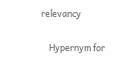relevancy

    Hypernym for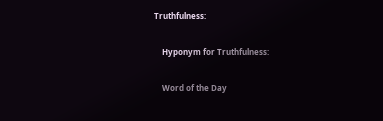Truthfulness:

    Hyponym for Truthfulness:

    Word of the Day